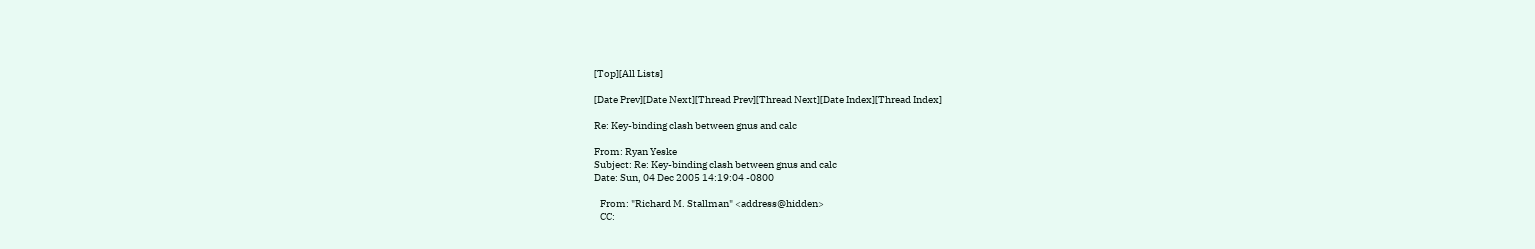[Top][All Lists]

[Date Prev][Date Next][Thread Prev][Thread Next][Date Index][Thread Index]

Re: Key-binding clash between gnus and calc

From: Ryan Yeske
Subject: Re: Key-binding clash between gnus and calc
Date: Sun, 04 Dec 2005 14:19:04 -0800

   From: "Richard M. Stallman" <address@hidden>
   CC: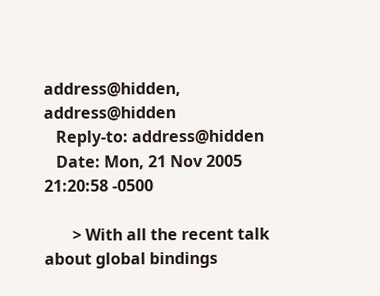address@hidden, address@hidden
   Reply-to: address@hidden
   Date: Mon, 21 Nov 2005 21:20:58 -0500

       > With all the recent talk about global bindings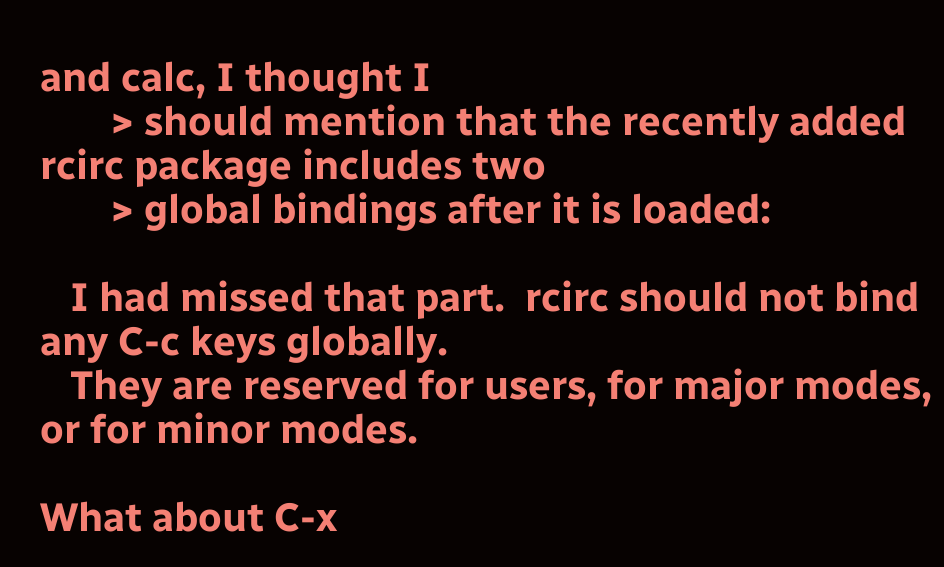and calc, I thought I
       > should mention that the recently added rcirc package includes two
       > global bindings after it is loaded:

   I had missed that part.  rcirc should not bind any C-c keys globally.
   They are reserved for users, for major modes, or for minor modes.

What about C-x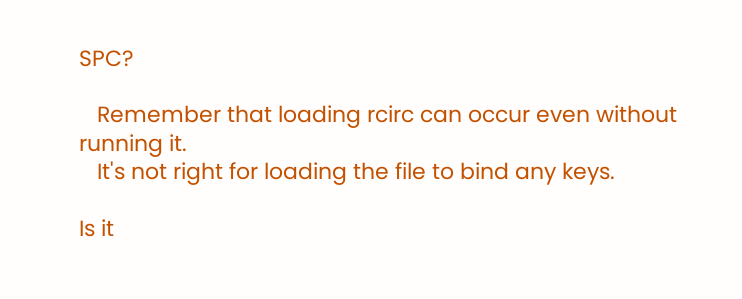SPC?

   Remember that loading rcirc can occur even without running it.
   It's not right for loading the file to bind any keys.

Is it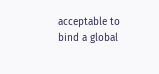acceptable to bind a global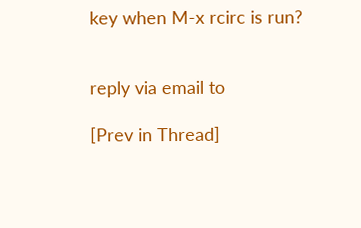key when M-x rcirc is run?


reply via email to

[Prev in Thread]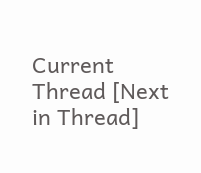Current Thread [Next in Thread]